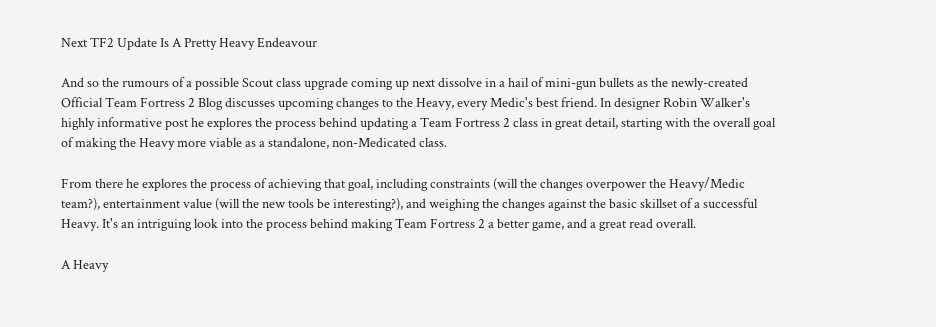Next TF2 Update Is A Pretty Heavy Endeavour

And so the rumours of a possible Scout class upgrade coming up next dissolve in a hail of mini-gun bullets as the newly-created Official Team Fortress 2 Blog discusses upcoming changes to the Heavy, every Medic's best friend. In designer Robin Walker's highly informative post he explores the process behind updating a Team Fortress 2 class in great detail, starting with the overall goal of making the Heavy more viable as a standalone, non-Medicated class.

From there he explores the process of achieving that goal, including constraints (will the changes overpower the Heavy/Medic team?), entertainment value (will the new tools be interesting?), and weighing the changes against the basic skillset of a successful Heavy. It's an intriguing look into the process behind making Team Fortress 2 a better game, and a great read overall.

A Heavy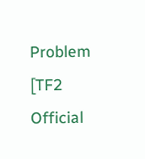Problem [TF2 Official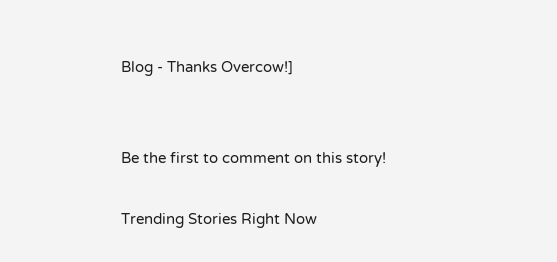Blog - Thanks Overcow!]


Be the first to comment on this story!

Trending Stories Right Now